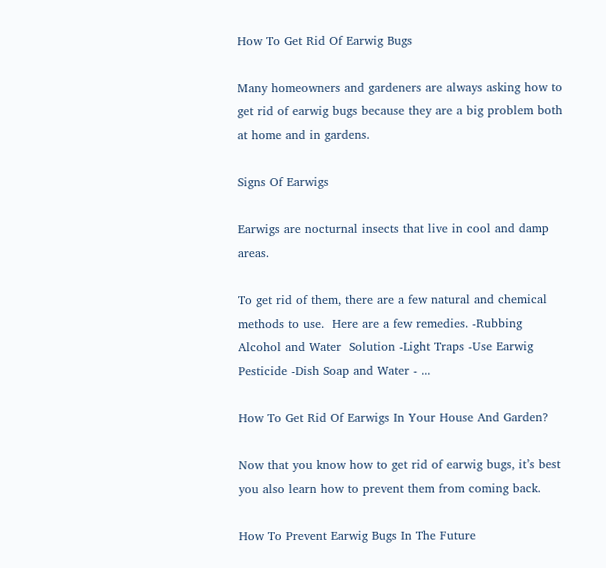How To Get Rid Of Earwig Bugs

Many homeowners and gardeners are always asking how to get rid of earwig bugs because they are a big problem both at home and in gardens.

Signs Of Earwigs

Earwigs are nocturnal insects that live in cool and damp areas.

To get rid of them, there are a few natural and chemical methods to use.  Here are a few remedies. -Rubbing Alcohol and Water  Solution -Light Traps -Use Earwig Pesticide -Dish Soap and Water - ...

How To Get Rid Of Earwigs In Your House And Garden?

Now that you know how to get rid of earwig bugs, it’s best you also learn how to prevent them from coming back.

How To Prevent Earwig Bugs In The Future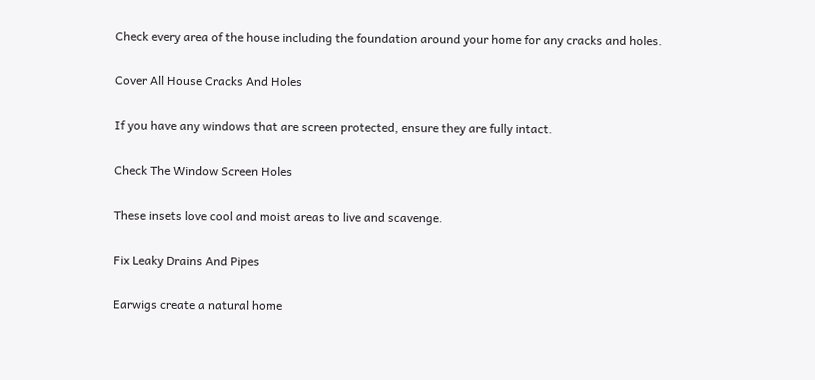Check every area of the house including the foundation around your home for any cracks and holes.

Cover All House Cracks And Holes

If you have any windows that are screen protected, ensure they are fully intact.

Check The Window Screen Holes

These insets love cool and moist areas to live and scavenge.

Fix Leaky Drains And Pipes

Earwigs create a natural home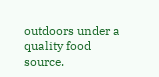outdoors under a quality food source.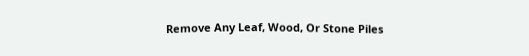Remove Any Leaf, Wood, Or Stone Piles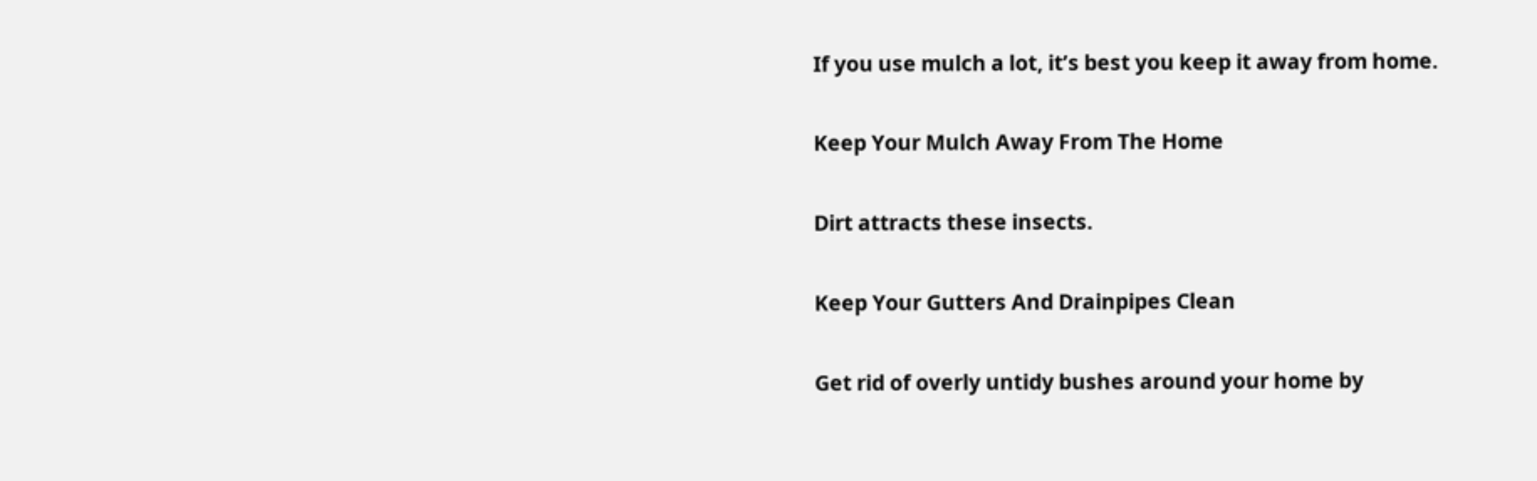If you use mulch a lot, it’s best you keep it away from home.

Keep Your Mulch Away From The Home

Dirt attracts these insects.

Keep Your Gutters And Drainpipes Clean

Get rid of overly untidy bushes around your home by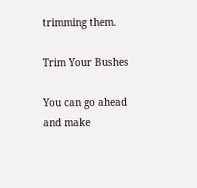trimming them.

Trim Your Bushes

You can go ahead and make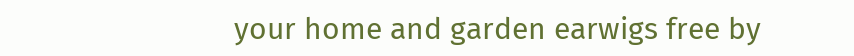your home and garden earwigs free by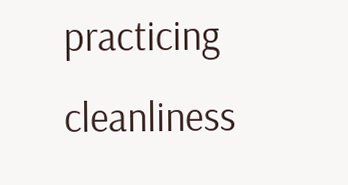practicing cleanliness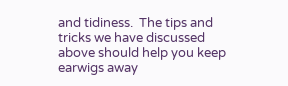and tidiness.  The tips and tricks we have discussed above should help you keep earwigs away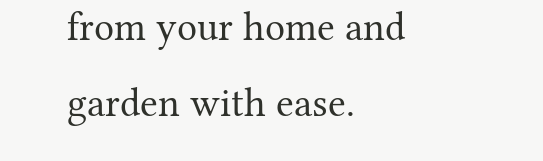from your home and garden with ease.